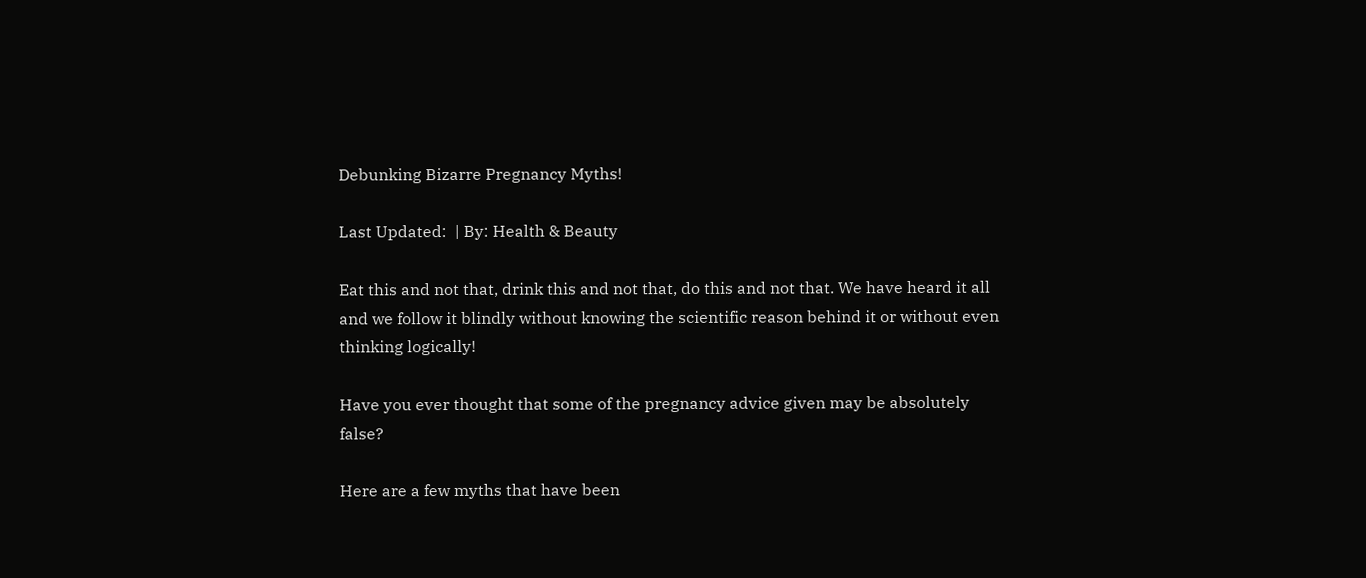Debunking Bizarre Pregnancy Myths!

Last Updated:  | By: Health & Beauty

Eat this and not that, drink this and not that, do this and not that. We have heard it all and we follow it blindly without knowing the scientific reason behind it or without even thinking logically!

Have you ever thought that some of the pregnancy advice given may be absolutely false?

Here are a few myths that have been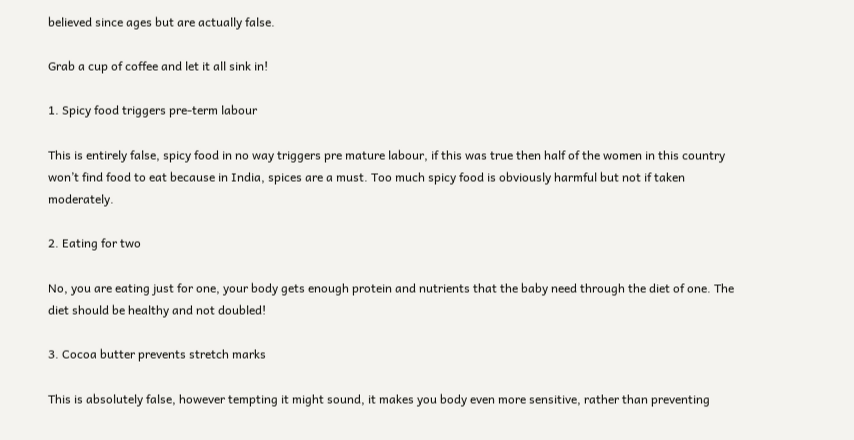believed since ages but are actually false.

Grab a cup of coffee and let it all sink in!

1. Spicy food triggers pre-term labour

This is entirely false, spicy food in no way triggers pre mature labour, if this was true then half of the women in this country won’t find food to eat because in India, spices are a must. Too much spicy food is obviously harmful but not if taken moderately.

2. Eating for two

No, you are eating just for one, your body gets enough protein and nutrients that the baby need through the diet of one. The diet should be healthy and not doubled!

3. Cocoa butter prevents stretch marks

This is absolutely false, however tempting it might sound, it makes you body even more sensitive, rather than preventing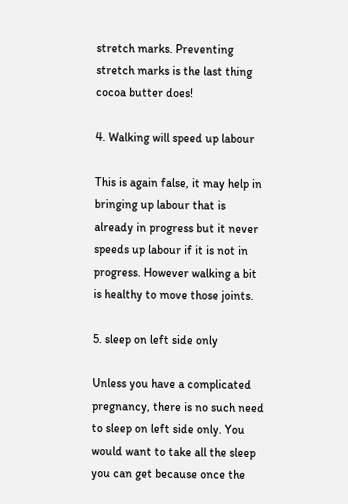stretch marks. Preventing stretch marks is the last thing cocoa butter does!

4. Walking will speed up labour

This is again false, it may help in bringing up labour that is already in progress but it never speeds up labour if it is not in progress. However walking a bit is healthy to move those joints.

5. sleep on left side only

Unless you have a complicated pregnancy, there is no such need to sleep on left side only. You would want to take all the sleep you can get because once the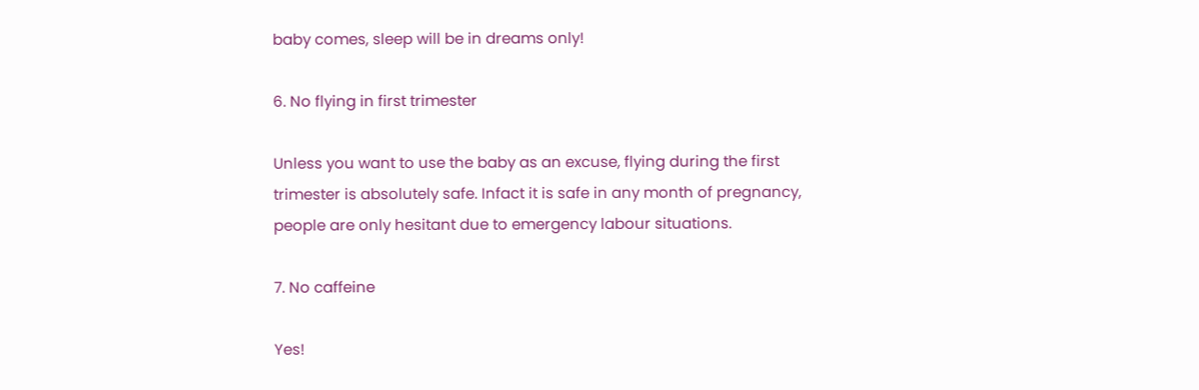baby comes, sleep will be in dreams only!

6. No flying in first trimester

Unless you want to use the baby as an excuse, flying during the first trimester is absolutely safe. Infact it is safe in any month of pregnancy, people are only hesitant due to emergency labour situations.

7. No caffeine

Yes!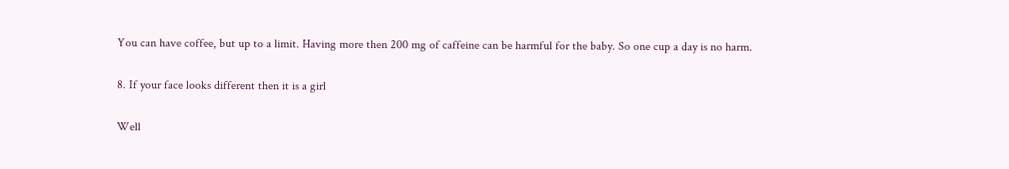You can have coffee, but up to a limit. Having more then 200 mg of caffeine can be harmful for the baby. So one cup a day is no harm.

8. If your face looks different then it is a girl

Well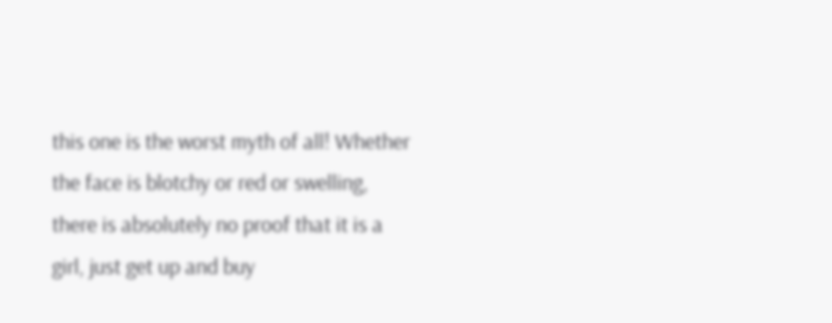this one is the worst myth of all! Whether the face is blotchy or red or swelling, there is absolutely no proof that it is a girl, just get up and buy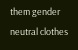them gender neutral clothes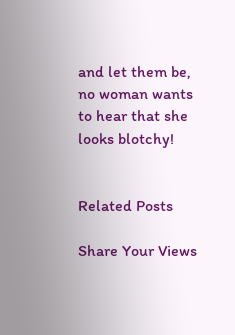and let them be, no woman wants to hear that she looks blotchy!


Related Posts

Share Your Views